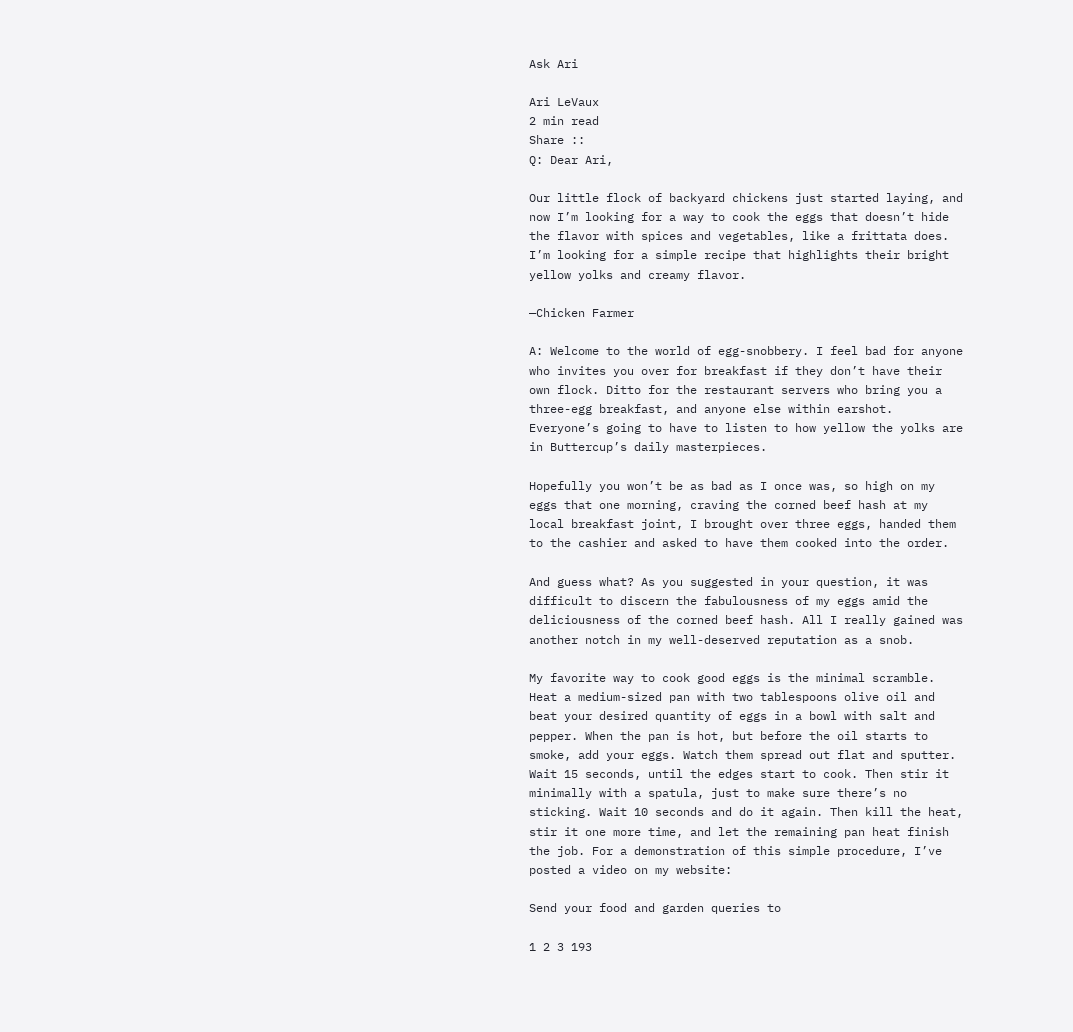Ask Ari

Ari LeVaux
2 min read
Share ::
Q: Dear Ari,

Our little flock of backyard chickens just started laying, and now I’m looking for a way to cook the eggs that doesn’t hide the flavor with spices and vegetables, like a frittata does. I’m looking for a simple recipe that highlights their bright yellow yolks and creamy flavor.

—Chicken Farmer

A: Welcome to the world of egg-snobbery. I feel bad for anyone who invites you over for breakfast if they don’t have their own flock. Ditto for the restaurant servers who bring you a three-egg breakfast, and anyone else within earshot. Everyone’s going to have to listen to how yellow the yolks are in Buttercup’s daily masterpieces.

Hopefully you won’t be as bad as I once was, so high on my eggs that one morning, craving the corned beef hash at my local breakfast joint, I brought over three eggs, handed them to the cashier and asked to have them cooked into the order.

And guess what? As you suggested in your question, it was difficult to discern the fabulousness of my eggs amid the deliciousness of the corned beef hash. All I really gained was another notch in my well-deserved reputation as a snob.

My favorite way to cook good eggs is the minimal scramble. Heat a medium-sized pan with two tablespoons olive oil and beat your desired quantity of eggs in a bowl with salt and pepper. When the pan is hot, but before the oil starts to smoke, add your eggs. Watch them spread out flat and sputter. Wait 15 seconds, until the edges start to cook. Then stir it minimally with a spatula, just to make sure there’s no sticking. Wait 10 seconds and do it again. Then kill the heat, stir it one more time, and let the remaining pan heat finish the job. For a demonstration of this simple procedure, I’ve posted a video on my website:

Send your food and garden queries to

1 2 3 193